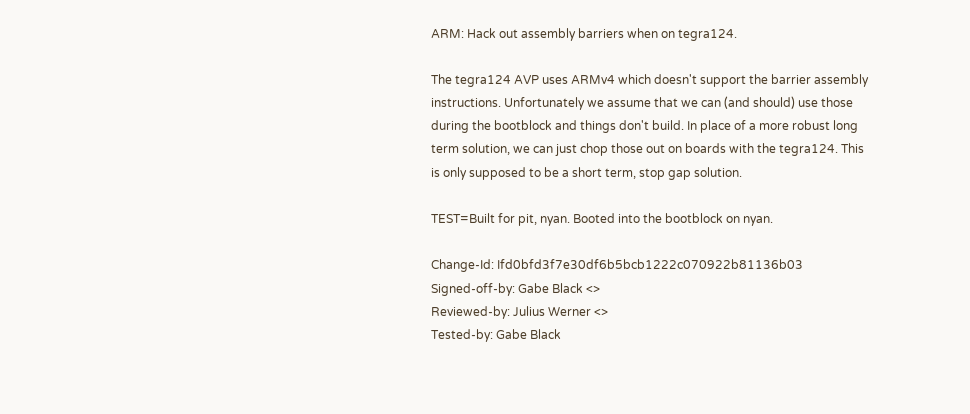ARM: Hack out assembly barriers when on tegra124.

The tegra124 AVP uses ARMv4 which doesn't support the barrier assembly
instructions. Unfortunately we assume that we can (and should) use those
during the bootblock and things don't build. In place of a more robust long
term solution, we can just chop those out on boards with the tegra124. This
is only supposed to be a short term, stop gap solution.

TEST=Built for pit, nyan. Booted into the bootblock on nyan.

Change-Id: Ifd0bfd3f7e30df6b5bcb1222c070922b81136b03
Signed-off-by: Gabe Black <>
Reviewed-by: Julius Werner <>
Tested-by: Gabe Black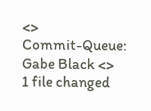<>
Commit-Queue: Gabe Black <>
1 file changed